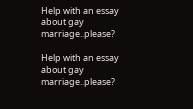Help with an essay about gay marriage..please?

Help with an essay about gay marriage..please?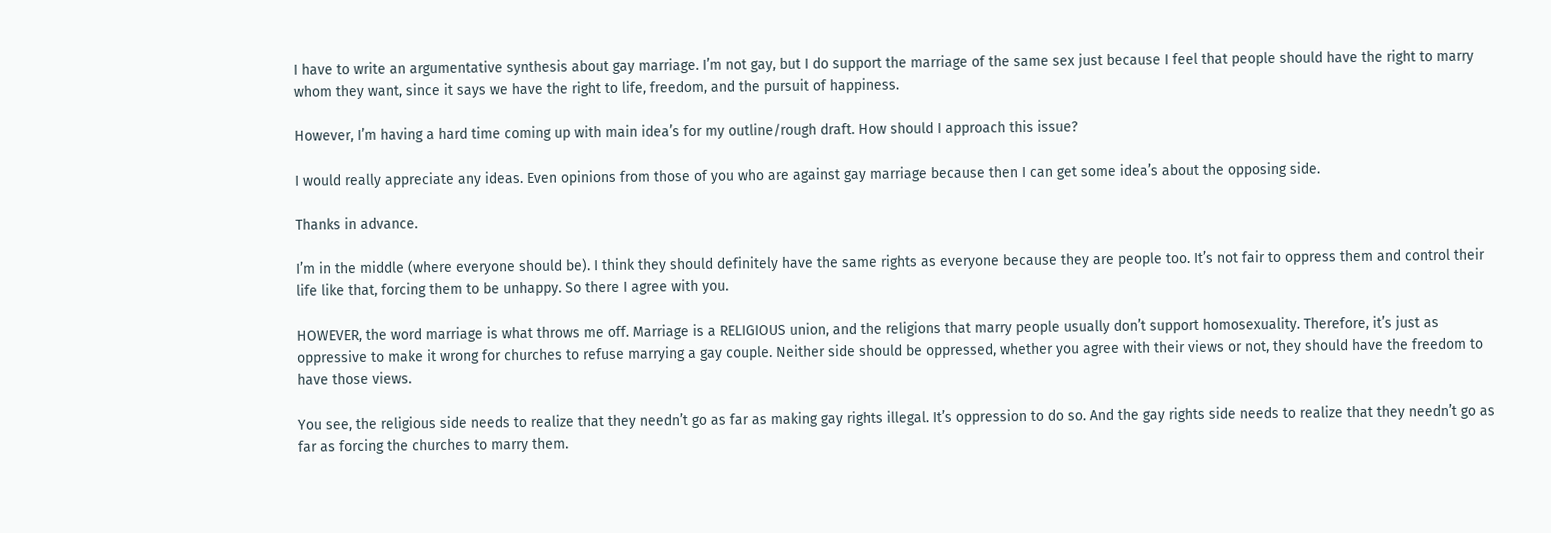I have to write an argumentative synthesis about gay marriage. I’m not gay, but I do support the marriage of the same sex just because I feel that people should have the right to marry whom they want, since it says we have the right to life, freedom, and the pursuit of happiness.

However, I’m having a hard time coming up with main idea’s for my outline/rough draft. How should I approach this issue?

I would really appreciate any ideas. Even opinions from those of you who are against gay marriage because then I can get some idea’s about the opposing side.

Thanks in advance.

I’m in the middle (where everyone should be). I think they should definitely have the same rights as everyone because they are people too. It’s not fair to oppress them and control their life like that, forcing them to be unhappy. So there I agree with you.

HOWEVER, the word marriage is what throws me off. Marriage is a RELIGIOUS union, and the religions that marry people usually don’t support homosexuality. Therefore, it’s just as oppressive to make it wrong for churches to refuse marrying a gay couple. Neither side should be oppressed, whether you agree with their views or not, they should have the freedom to have those views.

You see, the religious side needs to realize that they needn’t go as far as making gay rights illegal. It’s oppression to do so. And the gay rights side needs to realize that they needn’t go as far as forcing the churches to marry them.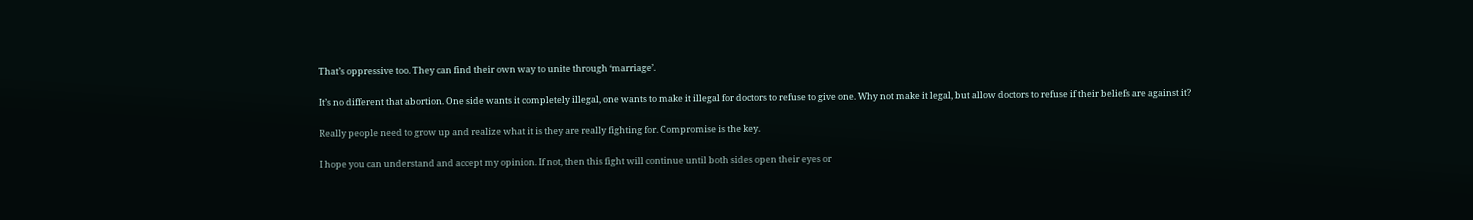That’s oppressive too. They can find their own way to unite through ‘marriage’.

It’s no different that abortion. One side wants it completely illegal, one wants to make it illegal for doctors to refuse to give one. Why not make it legal, but allow doctors to refuse if their beliefs are against it?

Really people need to grow up and realize what it is they are really fighting for. Compromise is the key.

I hope you can understand and accept my opinion. If not, then this fight will continue until both sides open their eyes or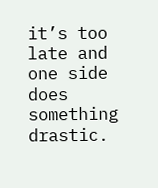it’s too late and one side does something drastic.